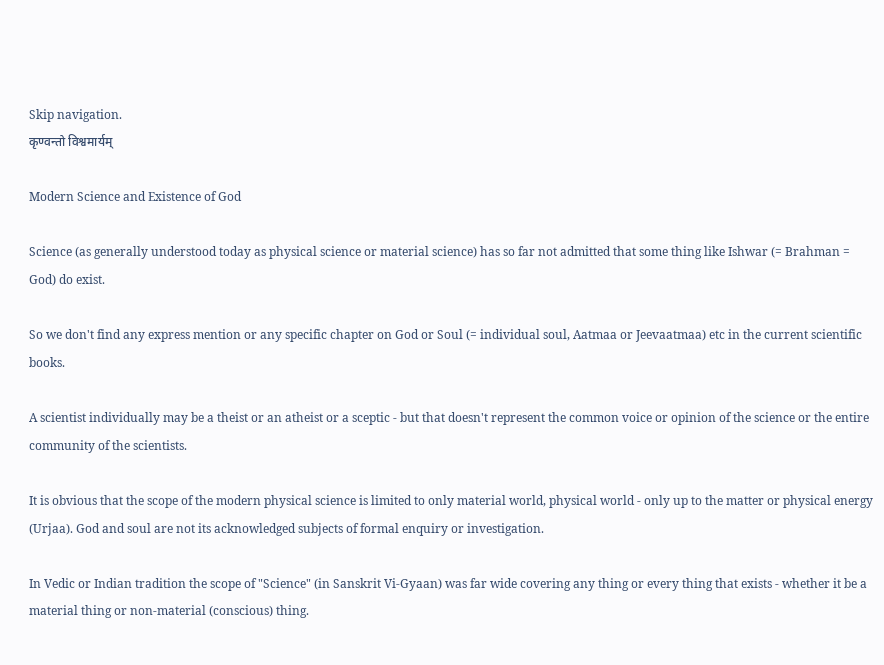Skip navigation.
कृण्वन्तो विश्वमार्यम्

Modern Science and Existence of God

Science (as generally understood today as physical science or material science) has so far not admitted that some thing like Ishwar (= Brahman = God) do exist.

So we don't find any express mention or any specific chapter on God or Soul (= individual soul, Aatmaa or Jeevaatmaa) etc in the current scientific books.

A scientist individually may be a theist or an atheist or a sceptic - but that doesn't represent the common voice or opinion of the science or the entire community of the scientists.

It is obvious that the scope of the modern physical science is limited to only material world, physical world - only up to the matter or physical energy (Urjaa). God and soul are not its acknowledged subjects of formal enquiry or investigation.

In Vedic or Indian tradition the scope of "Science" (in Sanskrit Vi-Gyaan) was far wide covering any thing or every thing that exists - whether it be a material thing or non-material (conscious) thing.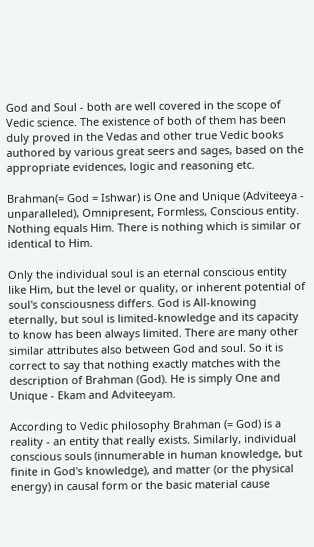God and Soul - both are well covered in the scope of Vedic science. The existence of both of them has been duly proved in the Vedas and other true Vedic books authored by various great seers and sages, based on the appropriate evidences, logic and reasoning etc.

Brahman(= God = Ishwar) is One and Unique (Adviteeya - unparalleled), Omnipresent, Formless, Conscious entity. Nothing equals Him. There is nothing which is similar or identical to Him.

Only the individual soul is an eternal conscious entity like Him, but the level or quality, or inherent potential of soul's consciousness differs. God is All-knowing eternally, but soul is limited-knowledge and its capacity to know has been always limited. There are many other similar attributes also between God and soul. So it is correct to say that nothing exactly matches with the description of Brahman (God). He is simply One and Unique - Ekam and Adviteeyam.

According to Vedic philosophy Brahman (= God) is a reality - an entity that really exists. Similarly, individual conscious souls (innumerable in human knowledge, but finite in God's knowledge), and matter (or the physical energy) in causal form or the basic material cause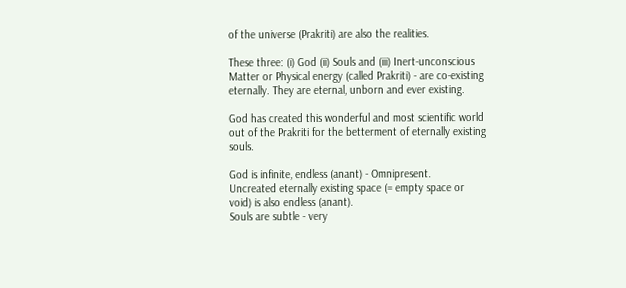of the universe (Prakriti) are also the realities.

These three: (i) God (ii) Souls and (iii) Inert-unconscious Matter or Physical energy (called Prakriti) - are co-existing eternally. They are eternal, unborn and ever existing.

God has created this wonderful and most scientific world out of the Prakriti for the betterment of eternally existing souls.

God is infinite, endless (anant) - Omnipresent.
Uncreated eternally existing space (= empty space or void) is also endless (anant).
Souls are subtle - very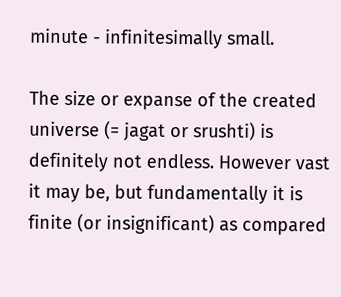minute - infinitesimally small.

The size or expanse of the created universe (= jagat or srushti) is definitely not endless. However vast it may be, but fundamentally it is finite (or insignificant) as compared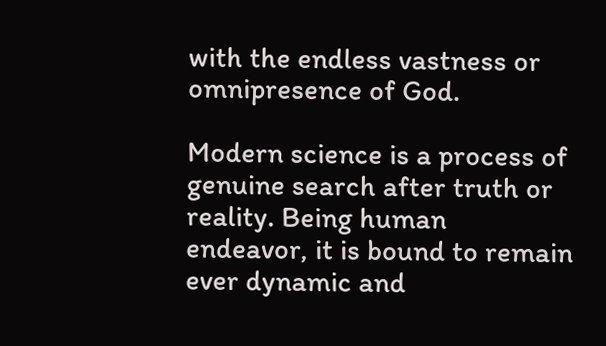with the endless vastness or omnipresence of God.

Modern science is a process of genuine search after truth or reality. Being human endeavor, it is bound to remain ever dynamic and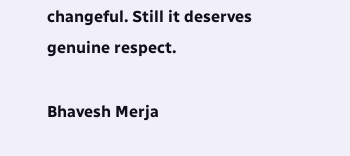changeful. Still it deserves genuine respect.

Bhavesh Merja